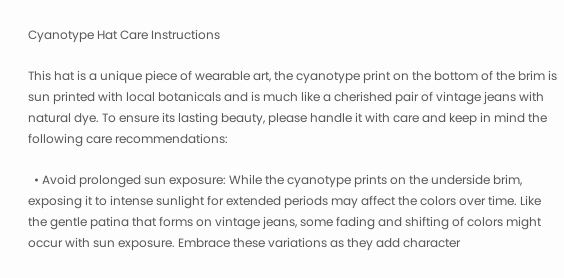Cyanotype Hat Care Instructions

This hat is a unique piece of wearable art, the cyanotype print on the bottom of the brim is sun printed with local botanicals and is much like a cherished pair of vintage jeans with natural dye. To ensure its lasting beauty, please handle it with care and keep in mind the following care recommendations:

  • Avoid prolonged sun exposure: While the cyanotype prints on the underside brim, exposing it to intense sunlight for extended periods may affect the colors over time. Like the gentle patina that forms on vintage jeans, some fading and shifting of colors might occur with sun exposure. Embrace these variations as they add character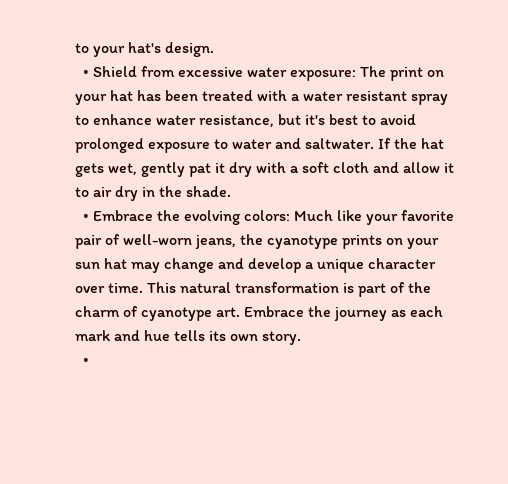to your hat's design.
  • Shield from excessive water exposure: The print on your hat has been treated with a water resistant spray to enhance water resistance, but it's best to avoid prolonged exposure to water and saltwater. If the hat gets wet, gently pat it dry with a soft cloth and allow it to air dry in the shade.
  • Embrace the evolving colors: Much like your favorite pair of well-worn jeans, the cyanotype prints on your sun hat may change and develop a unique character over time. This natural transformation is part of the charm of cyanotype art. Embrace the journey as each mark and hue tells its own story.
  •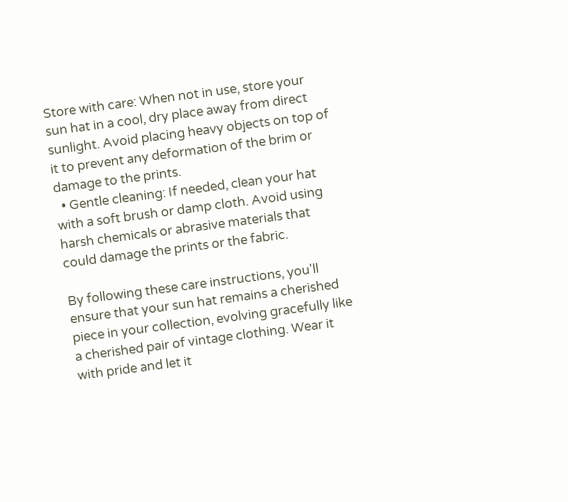Store with care: When not in use, store your sun hat in a cool, dry place away from direct sunlight. Avoid placing heavy objects on top of it to prevent any deformation of the brim or damage to the prints.
  • Gentle cleaning: If needed, clean your hat with a soft brush or damp cloth. Avoid using harsh chemicals or abrasive materials that could damage the prints or the fabric.

By following these care instructions, you'll ensure that your sun hat remains a cherished piece in your collection, evolving gracefully like a cherished pair of vintage clothing. Wear it with pride and let it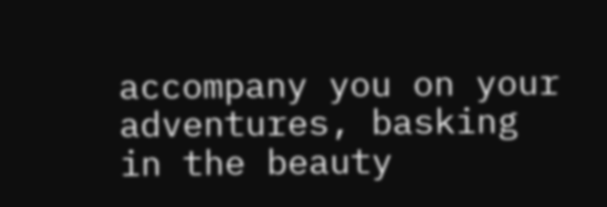accompany you on your adventures, basking in the beauty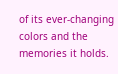of its ever-changing colors and the memories it holds.